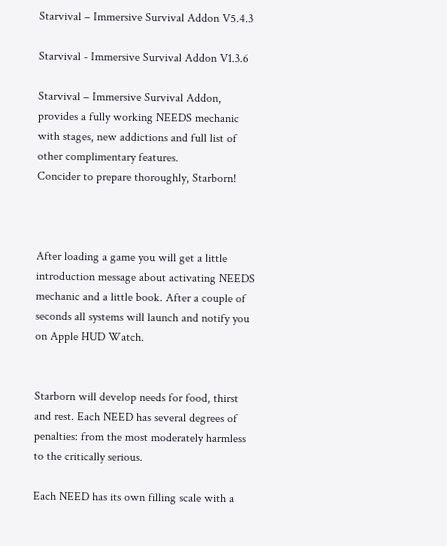Starvival – Immersive Survival Addon V5.4.3

Starvival - Immersive Survival Addon V1.3.6

Starvival – Immersive Survival Addon, provides a fully working NEEDS mechanic with stages, new addictions and full list of other complimentary features.
Concider to prepare thoroughly, Starborn!



After loading a game you will get a little introduction message about activating NEEDS mechanic and a little book. After a couple of seconds all systems will launch and notify you on Apple HUD Watch.


Starborn will develop needs for food, thirst and rest. Each NEED has several degrees of penalties: from the most moderately harmless to the critically serious.

Each NEED has its own filling scale with a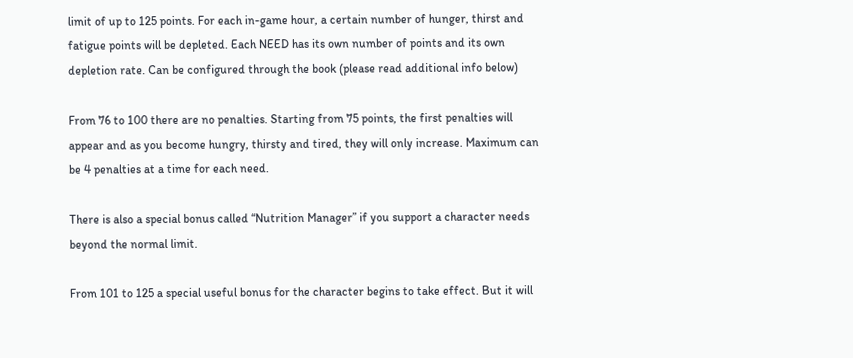limit of up to 125 points. For each in-game hour, a certain number of hunger, thirst and fatigue points will be depleted. Each NEED has its own number of points and its own depletion rate. Can be configured through the book (please read additional info below)

From 76 to 100 there are no penalties. Starting from 75 points, the first penalties will appear and as you become hungry, thirsty and tired, they will only increase. Maximum can be 4 penalties at a time for each need.

There is also a special bonus called “Nutrition Manager” if you support a character needs beyond the normal limit.

From 101 to 125 a special useful bonus for the character begins to take effect. But it will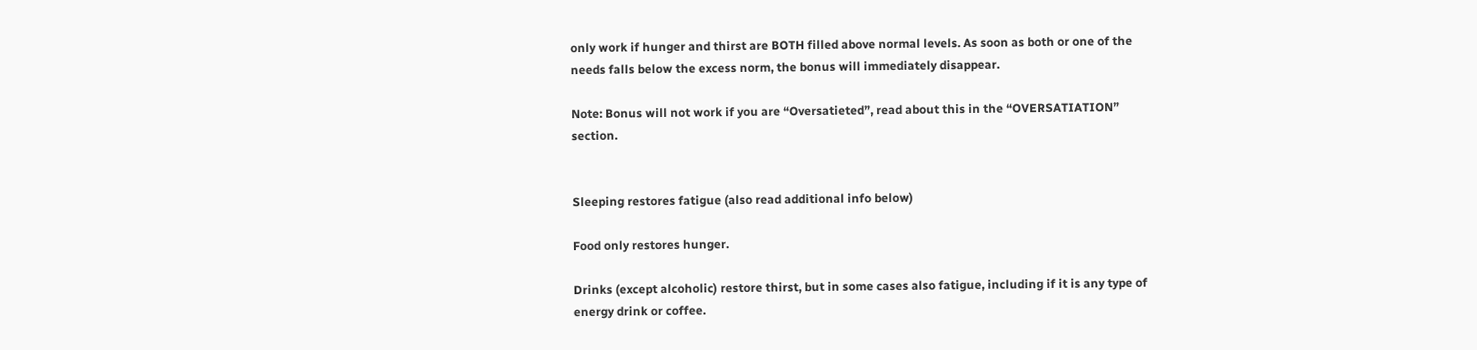only work if hunger and thirst are BOTH filled above normal levels. As soon as both or one of the needs falls below the excess norm, the bonus will immediately disappear.

Note: Bonus will not work if you are “Oversatieted”, read about this in the “OVERSATIATION” section.


Sleeping restores fatigue (also read additional info below)

Food only restores hunger.

Drinks (except alcoholic) restore thirst, but in some cases also fatigue, including if it is any type of energy drink or coffee.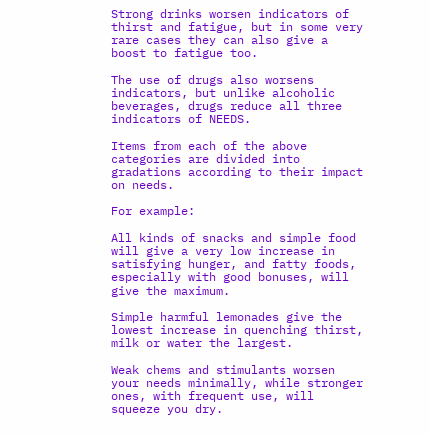Strong drinks worsen indicators of thirst and fatigue, but in some very rare cases they can also give a boost to fatigue too.

The use of drugs also worsens indicators, but unlike alcoholic beverages, drugs reduce all three indicators of NEEDS.

Items from each of the above categories are divided into gradations according to their impact on needs.

For example:

All kinds of snacks and simple food will give a very low increase in satisfying hunger, and fatty foods, especially with good bonuses, will give the maximum.

Simple harmful lemonades give the lowest increase in quenching thirst, milk or water the largest.

Weak chems and stimulants worsen your needs minimally, while stronger ones, with frequent use, will squeeze you dry.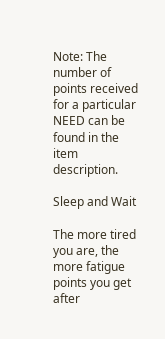Note: The number of points received for a particular NEED can be found in the item description.

Sleep and Wait

The more tired you are, the more fatigue points you get after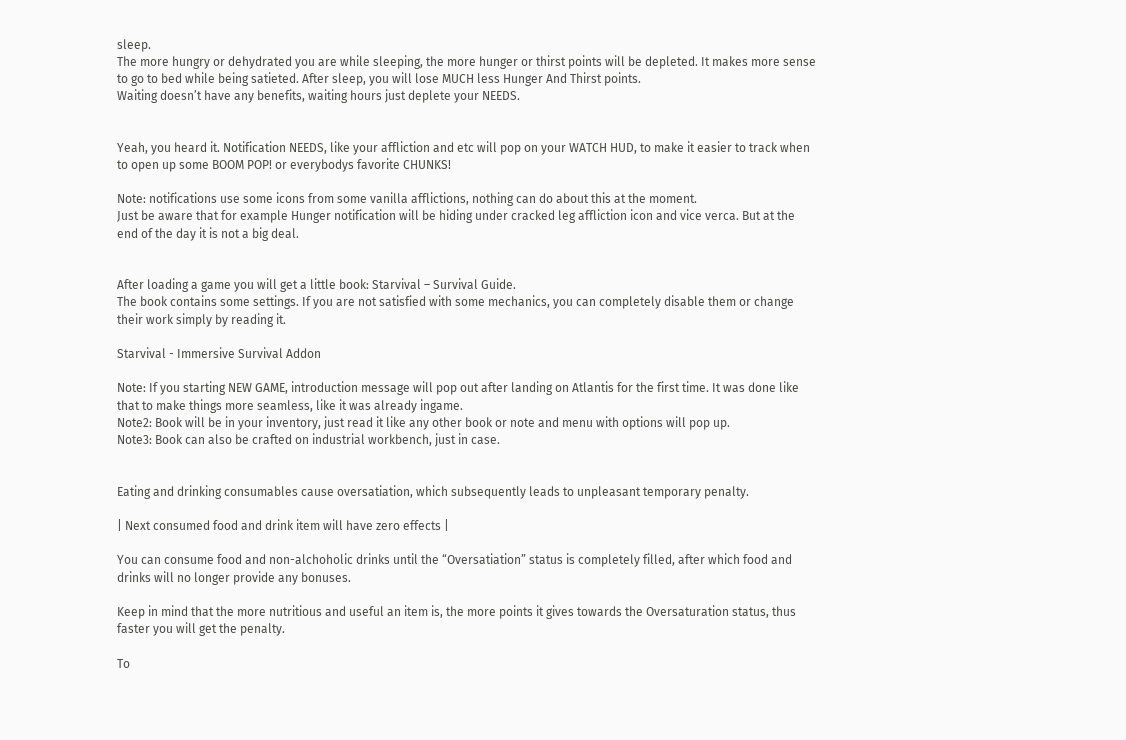sleep.
The more hungry or dehydrated you are while sleeping, the more hunger or thirst points will be depleted. It makes more sense to go to bed while being satieted. After sleep, you will lose MUCH less Hunger And Thirst points.
Waiting doesn’t have any benefits, waiting hours just deplete your NEEDS.


Yeah, you heard it. Notification NEEDS, like your affliction and etc will pop on your WATCH HUD, to make it easier to track when to open up some BOOM POP! or everybodys favorite CHUNKS!

Note: notifications use some icons from some vanilla afflictions, nothing can do about this at the moment.
Just be aware that for example Hunger notification will be hiding under cracked leg affliction icon and vice verca. But at the end of the day it is not a big deal.


After loading a game you will get a little book: Starvival – Survival Guide.
The book contains some settings. If you are not satisfied with some mechanics, you can completely disable them or change their work simply by reading it.

Starvival - Immersive Survival Addon

Note: If you starting NEW GAME, introduction message will pop out after landing on Atlantis for the first time. It was done like that to make things more seamless, like it was already ingame.
Note2: Book will be in your inventory, just read it like any other book or note and menu with options will pop up.
Note3: Book can also be crafted on industrial workbench, just in case.


Eating and drinking consumables cause oversatiation, which subsequently leads to unpleasant temporary penalty.

| Next consumed food and drink item will have zero effects |

You can consume food and non-alchoholic drinks until the “Oversatiation” status is completely filled, after which food and drinks will no longer provide any bonuses.

Keep in mind that the more nutritious and useful an item is, the more points it gives towards the Oversaturation status, thus faster you will get the penalty.

To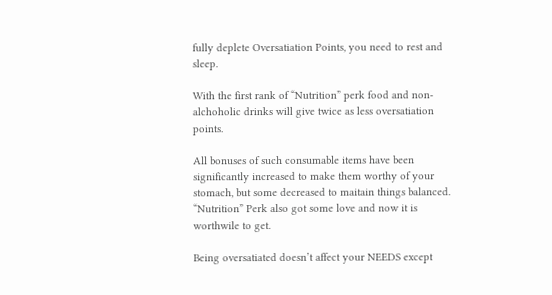fully deplete Oversatiation Points, you need to rest and sleep.

With the first rank of “Nutrition” perk food and non-alchoholic drinks will give twice as less oversatiation points.

All bonuses of such consumable items have been significantly increased to make them worthy of your stomach, but some decreased to maitain things balanced. “Nutrition” Perk also got some love and now it is worthwile to get.

Being oversatiated doesn’t affect your NEEDS except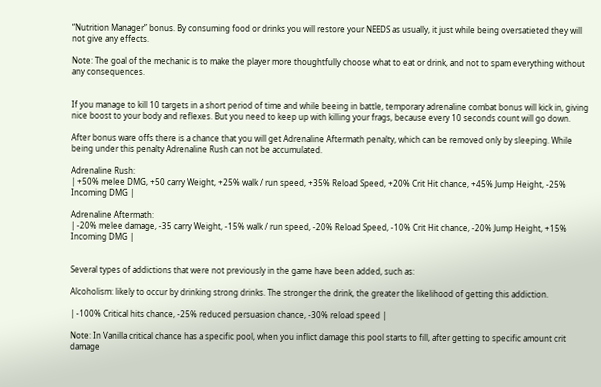“Nutrition Manager” bonus. By consuming food or drinks you will restore your NEEDS as usually, it just while being oversatieted they will not give any effects.

Note: The goal of the mechanic is to make the player more thoughtfully choose what to eat or drink, and not to spam everything without any consequences.


If you manage to kill 10 targets in a short period of time and while beeing in battle, temporary adrenaline combat bonus will kick in, giving nice boost to your body and reflexes. But you need to keep up with killing your frags, because every 10 seconds count will go down.

After bonus ware offs there is a chance that you will get Adrenaline Aftermath penalty, which can be removed only by sleeping. While being under this penalty Adrenaline Rush can not be accumulated.

Adrenaline Rush:
| +50% melee DMG, +50 carry Weight, +25% walk / run speed, +35% Reload Speed, +20% Crit Hit chance, +45% Jump Height, -25% Incoming DMG |

Adrenaline Aftermath:
| -20% melee damage, -35 carry Weight, -15% walk / run speed, -20% Reload Speed, -10% Crit Hit chance, -20% Jump Height, +15% Incoming DMG |


Several types of addictions that were not previously in the game have been added, such as:

Alcoholism: likely to occur by drinking strong drinks. The stronger the drink, the greater the likelihood of getting this addiction.

| -100% Critical hits chance, -25% reduced persuasion chance, -30% reload speed |

Note: In Vanilla critical chance has a specific pool, when you inflict damage this pool starts to fill, after getting to specific amount crit damage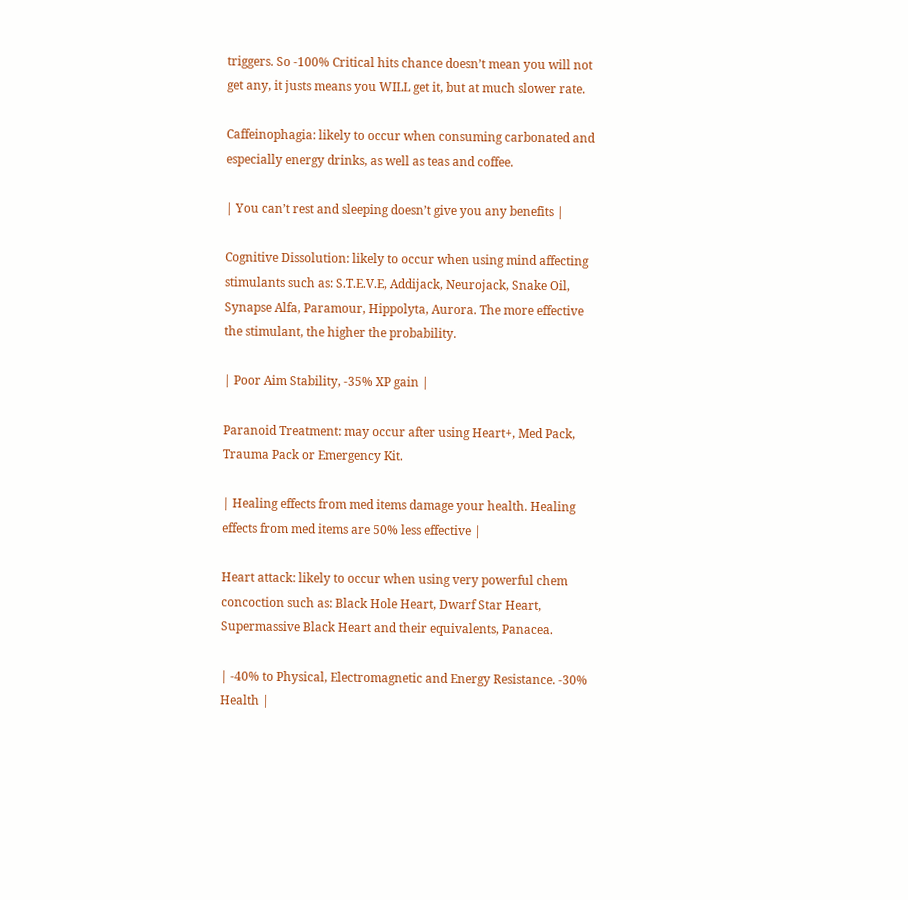triggers. So -100% Critical hits chance doesn’t mean you will not get any, it justs means you WILL get it, but at much slower rate.

Caffeinophagia: likely to occur when consuming carbonated and especially energy drinks, as well as teas and coffee.

| You can’t rest and sleeping doesn’t give you any benefits |

Cognitive Dissolution: likely to occur when using mind affecting stimulants such as: S.T.E.V.E, Addijack, Neurojack, Snake Oil, Synapse Alfa, Paramour, Hippolyta, Aurora. The more effective the stimulant, the higher the probability.

| Poor Aim Stability, -35% XP gain |

Paranoid Treatment: may occur after using Heart+, Med Pack, Trauma Pack or Emergency Kit.

| Healing effects from med items damage your health. Healing effects from med items are 50% less effective |

Heart attack: likely to occur when using very powerful chem concoction such as: Black Hole Heart, Dwarf Star Heart, Supermassive Black Heart and their equivalents, Panacea.

| -40% to Physical, Electromagnetic and Energy Resistance. -30% Health |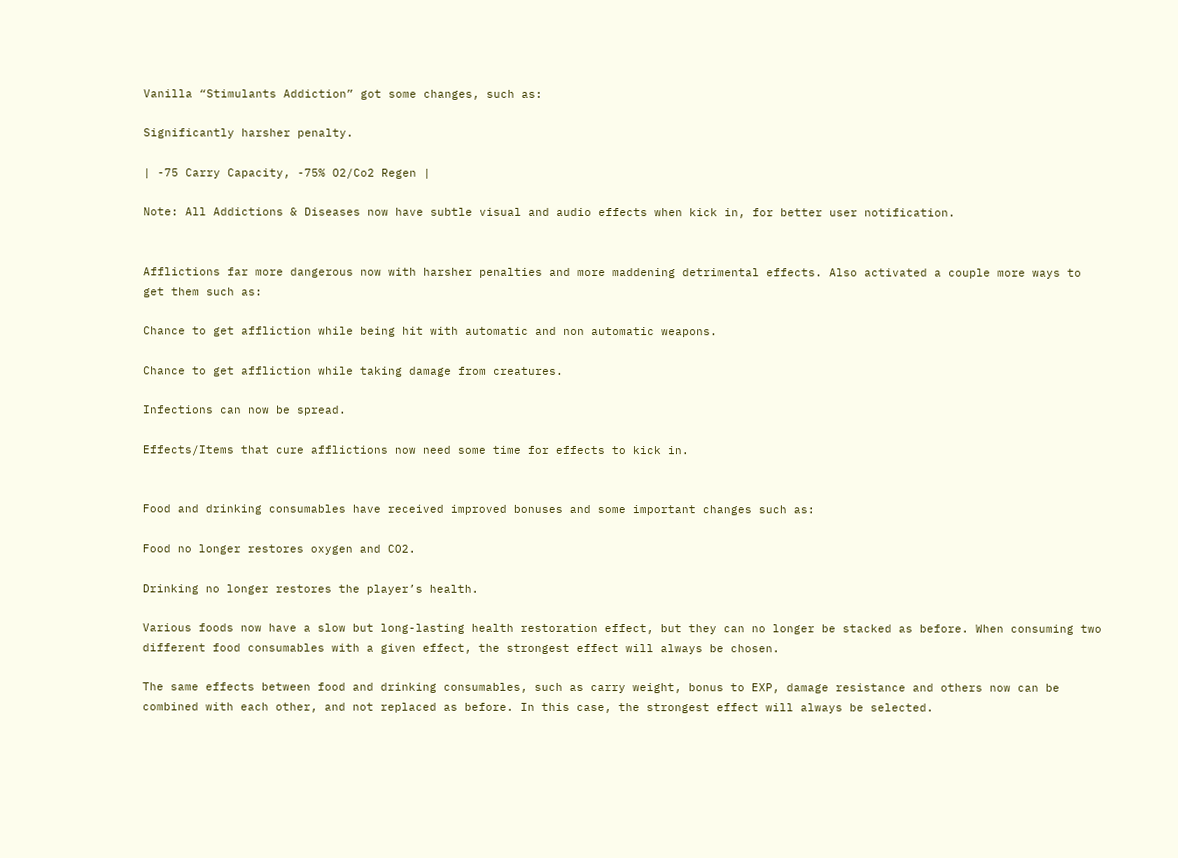Vanilla “Stimulants Addiction” got some changes, such as:

Significantly harsher penalty.

| -75 Carry Capacity, -75% O2/Co2 Regen |

Note: All Addictions & Diseases now have subtle visual and audio effects when kick in, for better user notification.


Afflictions far more dangerous now with harsher penalties and more maddening detrimental effects. Also activated a couple more ways to get them such as:

Chance to get affliction while being hit with automatic and non automatic weapons.

Chance to get affliction while taking damage from creatures.

Infections can now be spread.

Effects/Items that cure afflictions now need some time for effects to kick in.


Food and drinking consumables have received improved bonuses and some important changes such as:

Food no longer restores oxygen and CO2.

Drinking no longer restores the player’s health.

Various foods now have a slow but long-lasting health restoration effect, but they can no longer be stacked as before. When consuming two different food consumables with a given effect, the strongest effect will always be chosen.

The same effects between food and drinking consumables, such as carry weight, bonus to EXP, damage resistance and others now can be combined with each other, and not replaced as before. In this case, the strongest effect will always be selected.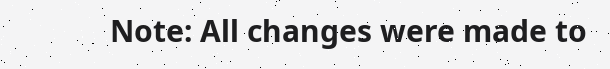Note: All changes were made to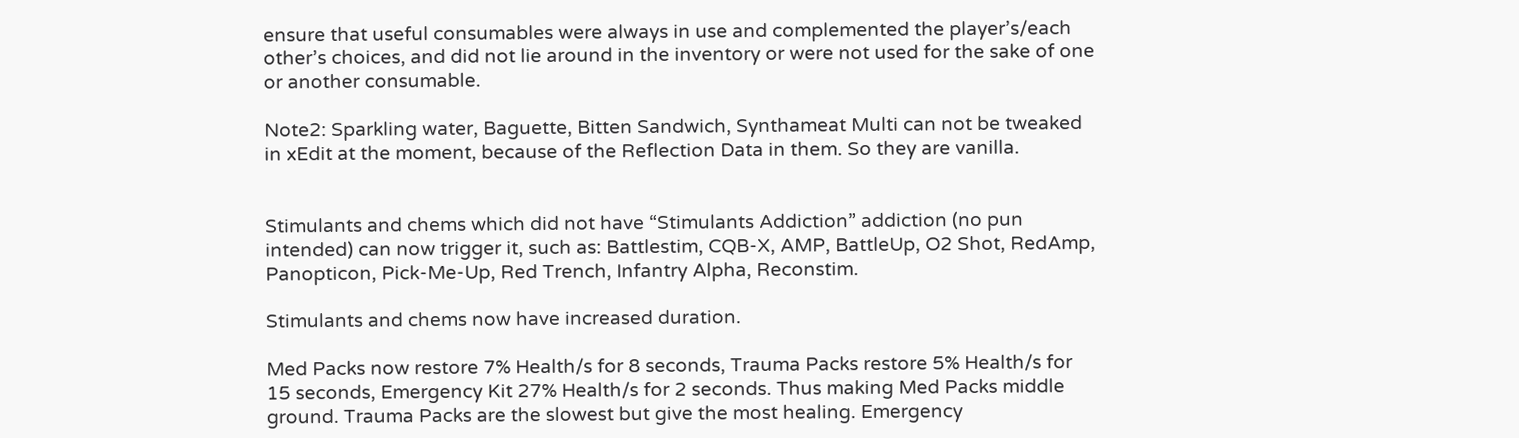ensure that useful consumables were always in use and complemented the player’s/each other’s choices, and did not lie around in the inventory or were not used for the sake of one or another consumable.

Note2: Sparkling water, Baguette, Bitten Sandwich, Synthameat Multi can not be tweaked in xEdit at the moment, because of the Reflection Data in them. So they are vanilla.


Stimulants and chems which did not have “Stimulants Addiction” addiction (no pun intended) can now trigger it, such as: Battlestim, CQB-X, AMP, BattleUp, O2 Shot, RedAmp, Panopticon, Pick-Me-Up, Red Trench, Infantry Alpha, Reconstim.

Stimulants and chems now have increased duration.

Med Packs now restore 7% Health/s for 8 seconds, Trauma Packs restore 5% Health/s for 15 seconds, Emergency Kit 27% Health/s for 2 seconds. Thus making Med Packs middle ground. Trauma Packs are the slowest but give the most healing. Emergency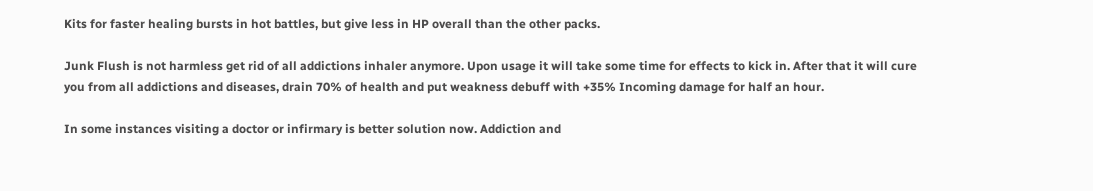Kits for faster healing bursts in hot battles, but give less in HP overall than the other packs.

Junk Flush is not harmless get rid of all addictions inhaler anymore. Upon usage it will take some time for effects to kick in. After that it will cure you from all addictions and diseases, drain 70% of health and put weakness debuff with +35% Incoming damage for half an hour.

In some instances visiting a doctor or infirmary is better solution now. Addiction and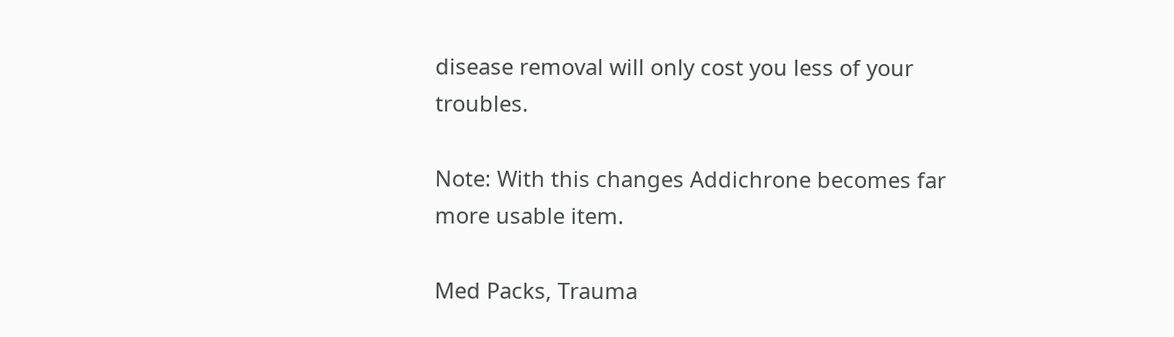disease removal will only cost you less of your troubles.

Note: With this changes Addichrone becomes far more usable item.

Med Packs, Trauma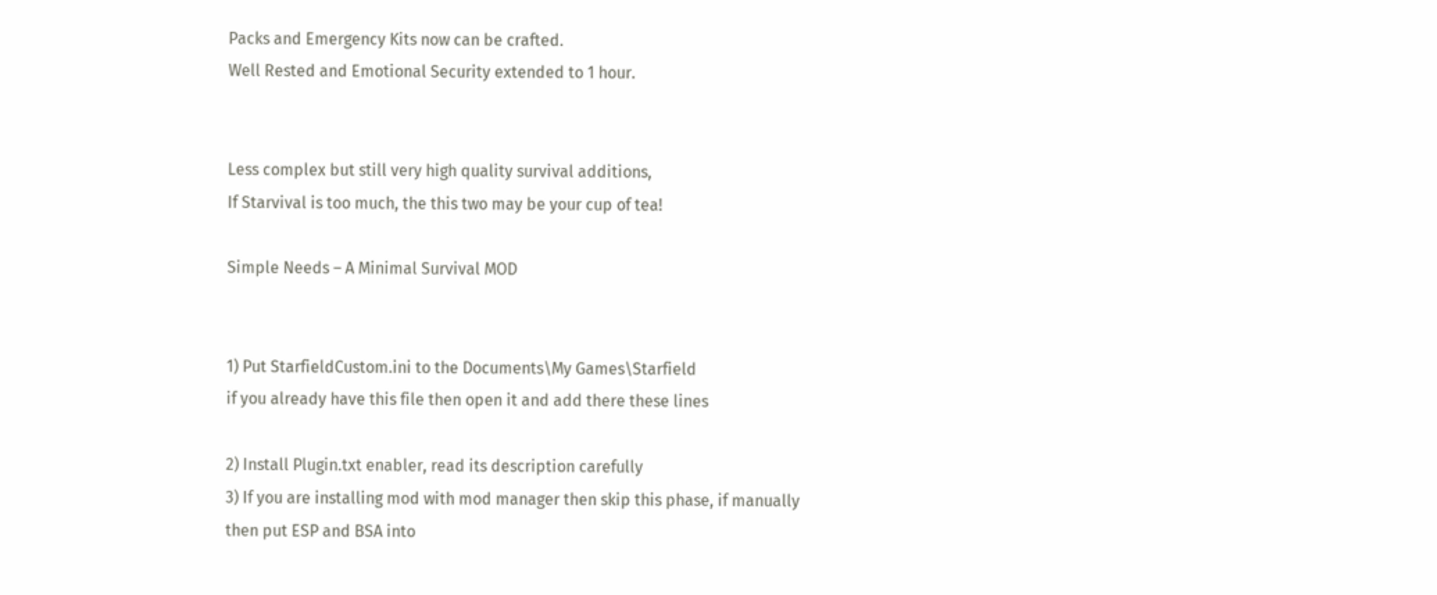Packs and Emergency Kits now can be crafted.
Well Rested and Emotional Security extended to 1 hour.


Less complex but still very high quality survival additions,
If Starvival is too much, the this two may be your cup of tea!

Simple Needs – A Minimal Survival MOD


1) Put StarfieldCustom.ini to the Documents\My Games\Starfield
if you already have this file then open it and add there these lines

2) Install Plugin.txt enabler, read its description carefully
3) If you are installing mod with mod manager then skip this phase, if manually then put ESP and BSA into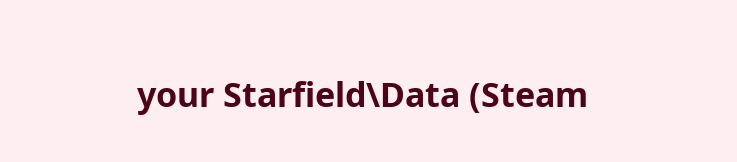your Starfield\Data (Steam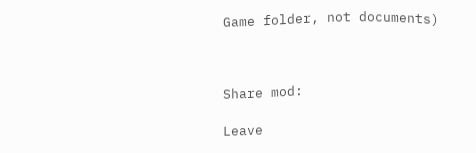Game folder, not documents)



Share mod:

Leave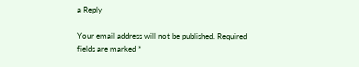a Reply

Your email address will not be published. Required fields are marked *